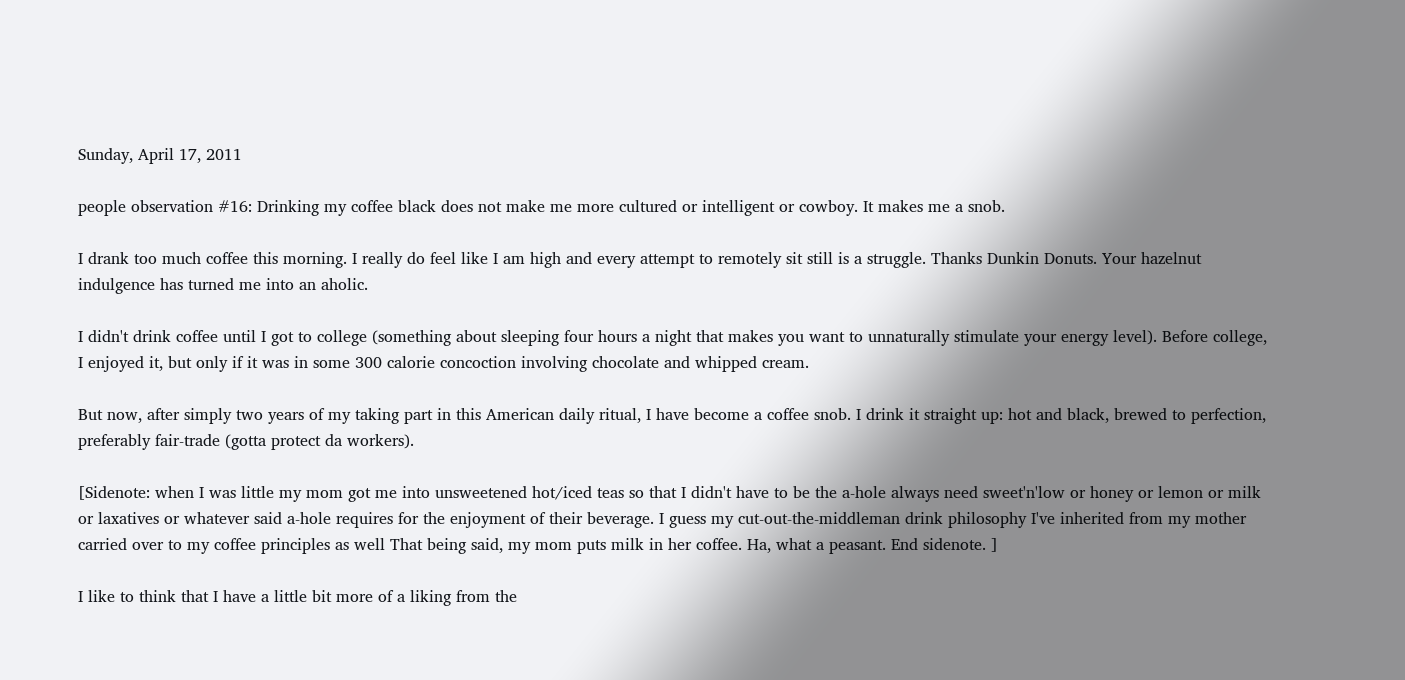Sunday, April 17, 2011

people observation #16: Drinking my coffee black does not make me more cultured or intelligent or cowboy. It makes me a snob.

I drank too much coffee this morning. I really do feel like I am high and every attempt to remotely sit still is a struggle. Thanks Dunkin Donuts. Your hazelnut indulgence has turned me into an aholic.

I didn't drink coffee until I got to college (something about sleeping four hours a night that makes you want to unnaturally stimulate your energy level). Before college, I enjoyed it, but only if it was in some 300 calorie concoction involving chocolate and whipped cream.

But now, after simply two years of my taking part in this American daily ritual, I have become a coffee snob. I drink it straight up: hot and black, brewed to perfection, preferably fair-trade (gotta protect da workers).

[Sidenote: when I was little my mom got me into unsweetened hot/iced teas so that I didn't have to be the a-hole always need sweet'n'low or honey or lemon or milk or laxatives or whatever said a-hole requires for the enjoyment of their beverage. I guess my cut-out-the-middleman drink philosophy I've inherited from my mother carried over to my coffee principles as well That being said, my mom puts milk in her coffee. Ha, what a peasant. End sidenote. ]

I like to think that I have a little bit more of a liking from the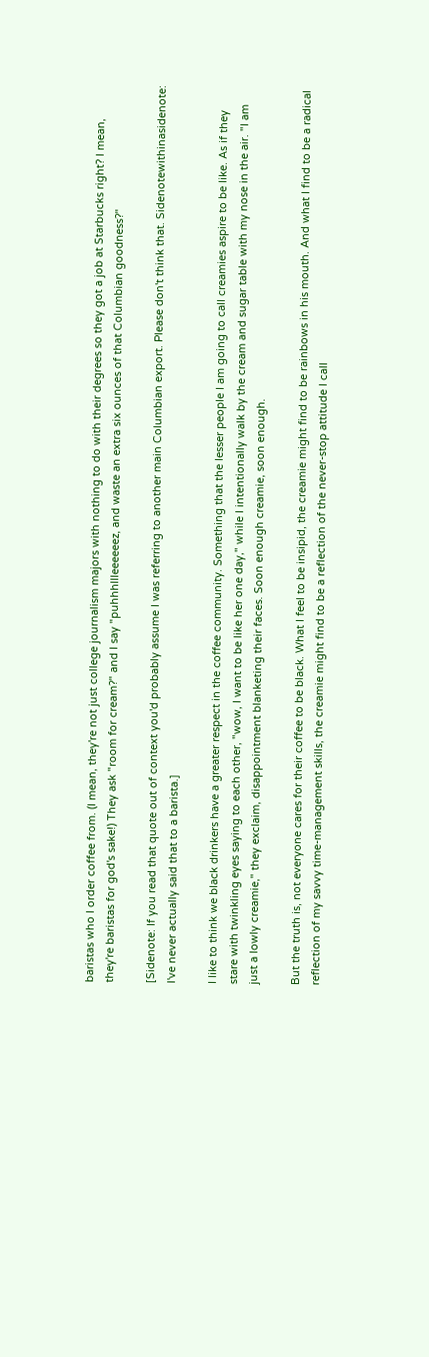baristas who I order coffee from. (I mean, they're not just college journalism majors with nothing to do with their degrees so they got a job at Starbucks right? I mean, they're baristas for god's sake!) They ask "room for cream?" and I say "puhhhllleeeeeez, and waste an extra six ounces of that Columbian goodness?"

[Sidenote: If you read that quote out of context you'd probably assume I was referring to another main Columbian export. Please don't think that. Sidenotewithinasidenote: I've never actually said that to a barista.]

I like to think we black drinkers have a greater respect in the coffee community. Something that the lesser people I am going to call creamies aspire to be like. As if they stare with twinkling eyes saying to each other, "wow, I want to be like her one day," while I intentionally walk by the cream and sugar table with my nose in the air. "I am just a lowly creamie," they exclaim, disappointment blanketing their faces. Soon enough creamie, soon enough.

But the truth is, not everyone cares for their coffee to be black. What I feel to be insipid, the creamie might find to be rainbows in his mouth. And what I find to be a radical reflection of my savvy time-management skills, the creamie might find to be a reflection of the never-stop attitude I call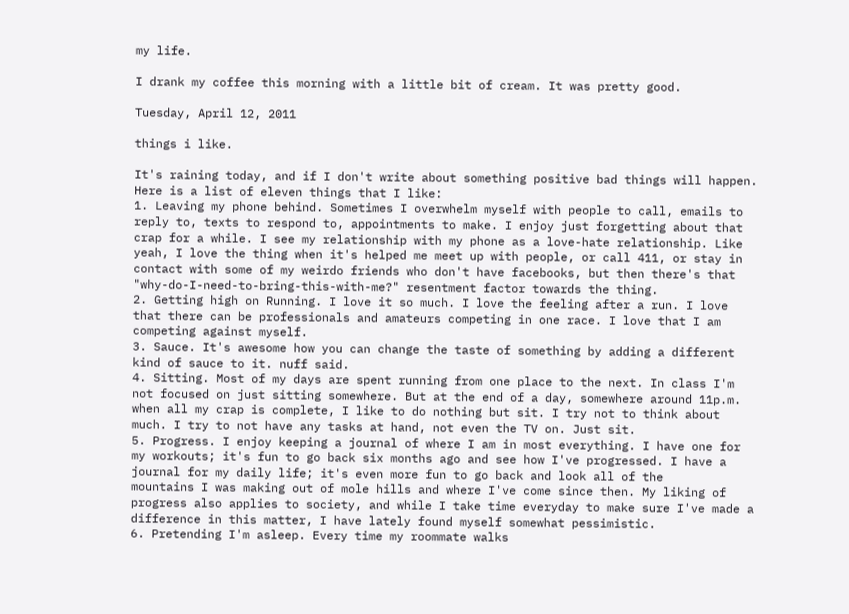my life.

I drank my coffee this morning with a little bit of cream. It was pretty good.

Tuesday, April 12, 2011

things i like.

It's raining today, and if I don't write about something positive bad things will happen. Here is a list of eleven things that I like:
1. Leaving my phone behind. Sometimes I overwhelm myself with people to call, emails to reply to, texts to respond to, appointments to make. I enjoy just forgetting about that crap for a while. I see my relationship with my phone as a love-hate relationship. Like yeah, I love the thing when it's helped me meet up with people, or call 411, or stay in contact with some of my weirdo friends who don't have facebooks, but then there's that "why-do-I-need-to-bring-this-with-me?" resentment factor towards the thing.
2. Getting high on Running. I love it so much. I love the feeling after a run. I love that there can be professionals and amateurs competing in one race. I love that I am competing against myself.
3. Sauce. It's awesome how you can change the taste of something by adding a different kind of sauce to it. nuff said.
4. Sitting. Most of my days are spent running from one place to the next. In class I'm not focused on just sitting somewhere. But at the end of a day, somewhere around 11p.m. when all my crap is complete, I like to do nothing but sit. I try not to think about much. I try to not have any tasks at hand, not even the TV on. Just sit.
5. Progress. I enjoy keeping a journal of where I am in most everything. I have one for my workouts; it's fun to go back six months ago and see how I've progressed. I have a journal for my daily life; it's even more fun to go back and look all of the
mountains I was making out of mole hills and where I've come since then. My liking of progress also applies to society, and while I take time everyday to make sure I've made a difference in this matter, I have lately found myself somewhat pessimistic.
6. Pretending I'm asleep. Every time my roommate walks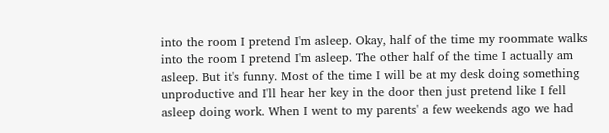into the room I pretend I'm asleep. Okay, half of the time my roommate walks into the room I pretend I'm asleep. The other half of the time I actually am asleep. But it's funny. Most of the time I will be at my desk doing something unproductive and I'll hear her key in the door then just pretend like I fell asleep doing work. When I went to my parents' a few weekends ago we had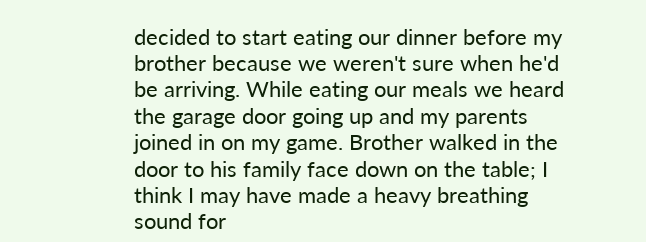decided to start eating our dinner before my brother because we weren't sure when he'd be arriving. While eating our meals we heard the garage door going up and my parents joined in on my game. Brother walked in the door to his family face down on the table; I think I may have made a heavy breathing sound for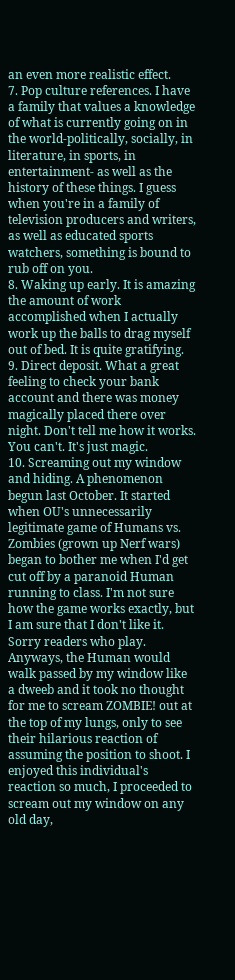an even more realistic effect.
7. Pop culture references. I have a family that values a knowledge of what is currently going on in the world-politically, socially, in literature, in sports, in entertainment- as well as the history of these things. I guess when you're in a family of television producers and writers, as well as educated sports watchers, something is bound to rub off on you.
8. Waking up early. It is amazing the amount of work accomplished when I actually work up the balls to drag myself out of bed. It is quite gratifying.
9. Direct deposit. What a great feeling to check your bank account and there was money magically placed there over night. Don't tell me how it works. You can't. It's just magic.
10. Screaming out my window and hiding. A phenomenon begun last October. It started when OU's unnecessarily legitimate game of Humans vs. Zombies (grown up Nerf wars) began to bother me when I'd get cut off by a paranoid Human running to class. I'm not sure how the game works exactly, but I am sure that I don't like it. Sorry readers who play. Anyways, the Human would walk passed by my window like a dweeb and it took no thought for me to scream ZOMBIE! out at the top of my lungs, only to see their hilarious reaction of assuming the position to shoot. I enjoyed this individual's reaction so much, I proceeded to scream out my window on any old day,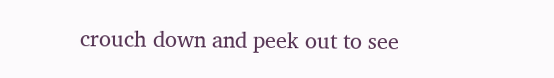crouch down and peek out to see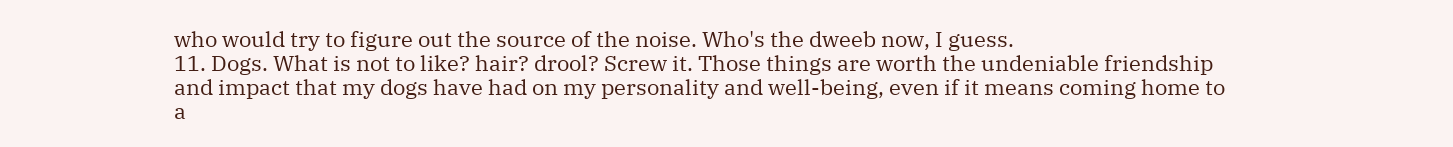who would try to figure out the source of the noise. Who's the dweeb now, I guess.
11. Dogs. What is not to like? hair? drool? Screw it. Those things are worth the undeniable friendship and impact that my dogs have had on my personality and well-being, even if it means coming home to a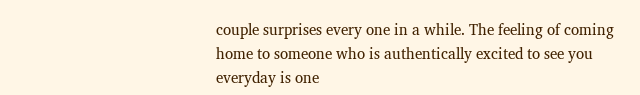couple surprises every one in a while. The feeling of coming home to someone who is authentically excited to see you everyday is one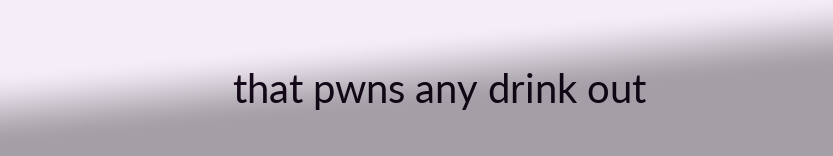that pwns any drink out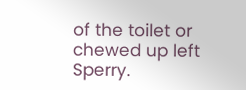of the toilet or chewed up left Sperry.